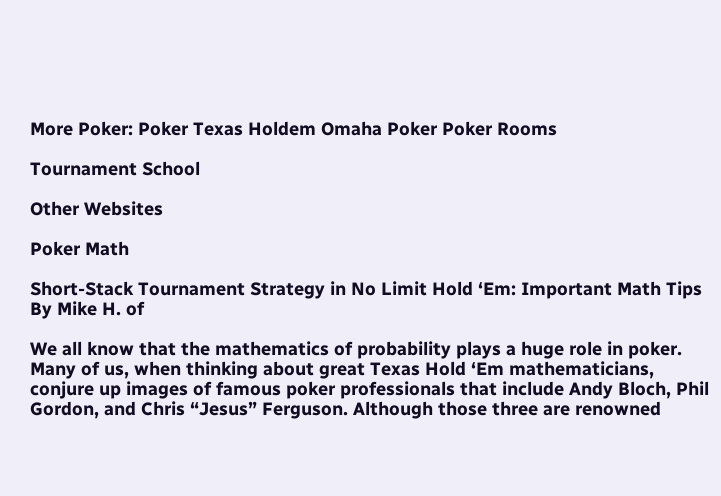More Poker: Poker Texas Holdem Omaha Poker Poker Rooms

Tournament School

Other Websites

Poker Math

Short-Stack Tournament Strategy in No Limit Hold ‘Em: Important Math Tips
By Mike H. of

We all know that the mathematics of probability plays a huge role in poker. Many of us, when thinking about great Texas Hold ‘Em mathematicians, conjure up images of famous poker professionals that include Andy Bloch, Phil Gordon, and Chris “Jesus” Ferguson. Although those three are renowned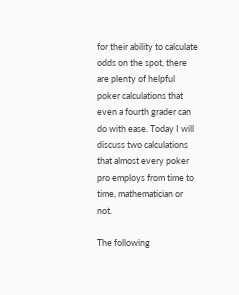for their ability to calculate odds on the spot, there are plenty of helpful poker calculations that even a fourth grader can do with ease. Today I will discuss two calculations that almost every poker pro employs from time to time, mathematician or not.

The following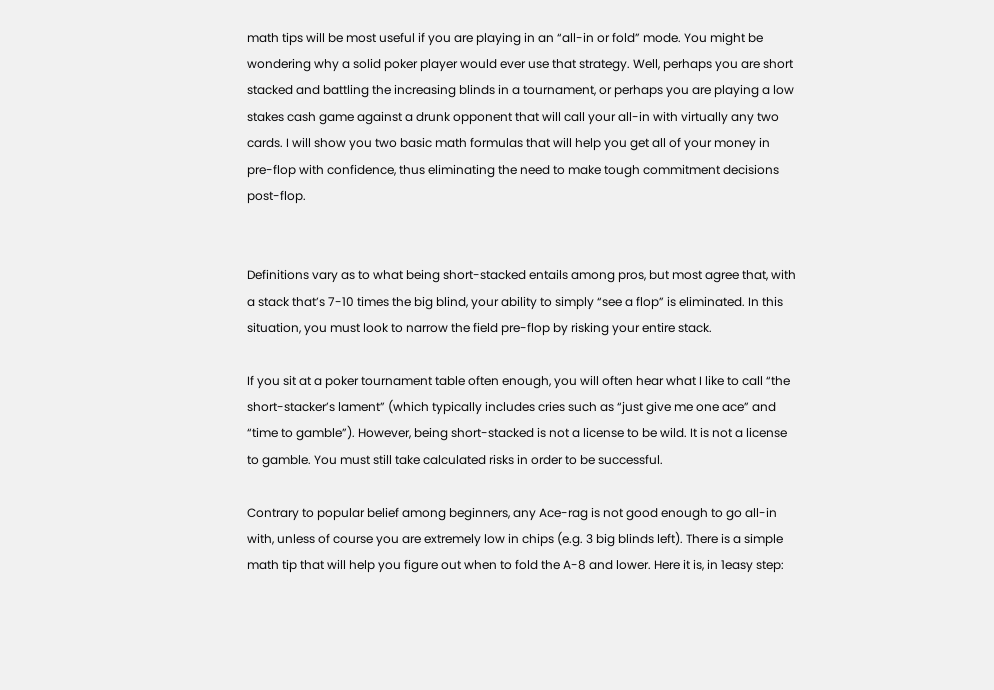math tips will be most useful if you are playing in an “all-in or fold” mode. You might be wondering why a solid poker player would ever use that strategy. Well, perhaps you are short stacked and battling the increasing blinds in a tournament, or perhaps you are playing a low stakes cash game against a drunk opponent that will call your all-in with virtually any two cards. I will show you two basic math formulas that will help you get all of your money in pre-flop with confidence, thus eliminating the need to make tough commitment decisions post-flop.


Definitions vary as to what being short-stacked entails among pros, but most agree that, with a stack that’s 7-10 times the big blind, your ability to simply “see a flop” is eliminated. In this situation, you must look to narrow the field pre-flop by risking your entire stack.

If you sit at a poker tournament table often enough, you will often hear what I like to call “the short-stacker’s lament” (which typically includes cries such as “just give me one ace” and “time to gamble”). However, being short-stacked is not a license to be wild. It is not a license to gamble. You must still take calculated risks in order to be successful.

Contrary to popular belief among beginners, any Ace-rag is not good enough to go all-in with, unless of course you are extremely low in chips (e.g. 3 big blinds left). There is a simple math tip that will help you figure out when to fold the A-8 and lower. Here it is, in 1easy step: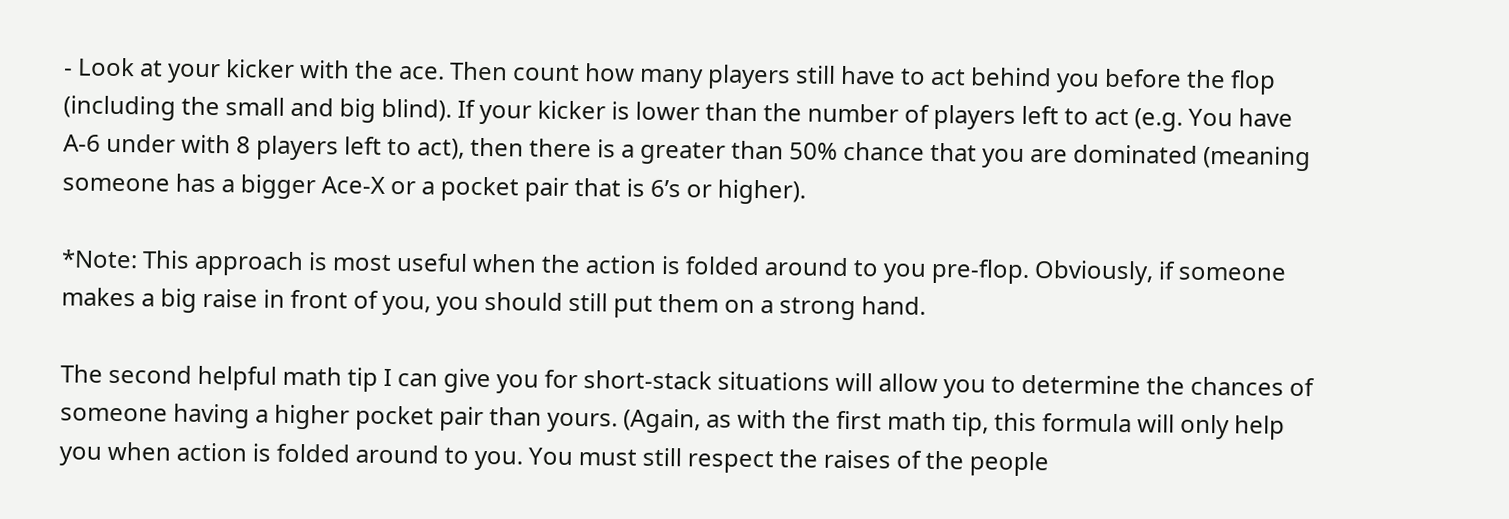- Look at your kicker with the ace. Then count how many players still have to act behind you before the flop (including the small and big blind). If your kicker is lower than the number of players left to act (e.g. You have A-6 under with 8 players left to act), then there is a greater than 50% chance that you are dominated (meaning someone has a bigger Ace-X or a pocket pair that is 6’s or higher).

*Note: This approach is most useful when the action is folded around to you pre-flop. Obviously, if someone makes a big raise in front of you, you should still put them on a strong hand.

The second helpful math tip I can give you for short-stack situations will allow you to determine the chances of someone having a higher pocket pair than yours. (Again, as with the first math tip, this formula will only help you when action is folded around to you. You must still respect the raises of the people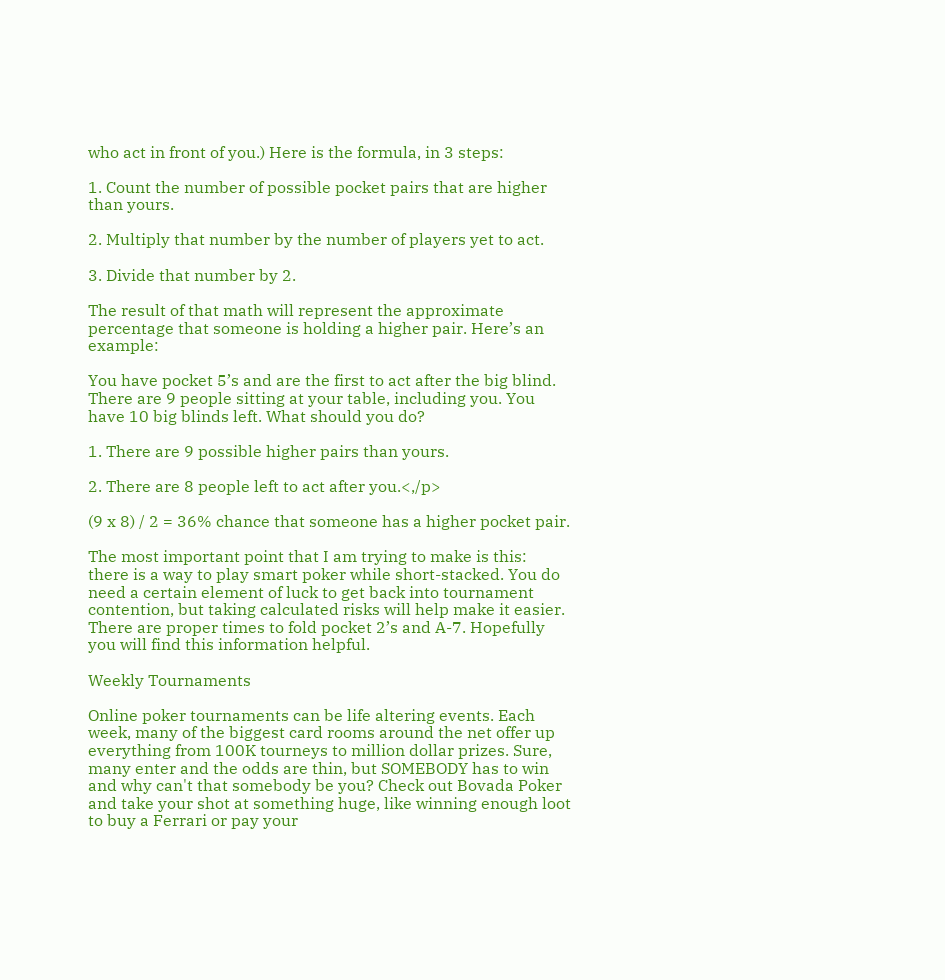who act in front of you.) Here is the formula, in 3 steps:

1. Count the number of possible pocket pairs that are higher than yours.

2. Multiply that number by the number of players yet to act.

3. Divide that number by 2.

The result of that math will represent the approximate percentage that someone is holding a higher pair. Here’s an example:

You have pocket 5’s and are the first to act after the big blind. There are 9 people sitting at your table, including you. You have 10 big blinds left. What should you do?

1. There are 9 possible higher pairs than yours.

2. There are 8 people left to act after you.<,/p>

(9 x 8) / 2 = 36% chance that someone has a higher pocket pair.

The most important point that I am trying to make is this: there is a way to play smart poker while short-stacked. You do need a certain element of luck to get back into tournament contention, but taking calculated risks will help make it easier. There are proper times to fold pocket 2’s and A-7. Hopefully you will find this information helpful.

Weekly Tournaments

Online poker tournaments can be life altering events. Each week, many of the biggest card rooms around the net offer up everything from 100K tourneys to million dollar prizes. Sure, many enter and the odds are thin, but SOMEBODY has to win and why can't that somebody be you? Check out Bovada Poker and take your shot at something huge, like winning enough loot to buy a Ferrari or pay your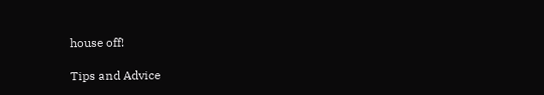house off!

Tips and Advice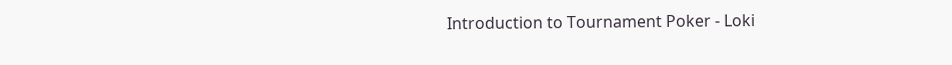Introduction to Tournament Poker - Loki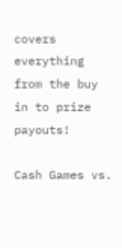covers everything from the buy in to prize payouts!

Cash Games vs.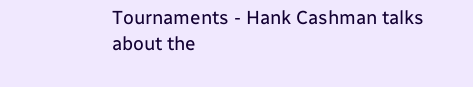Tournaments - Hank Cashman talks about the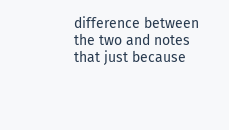difference between the two and notes that just because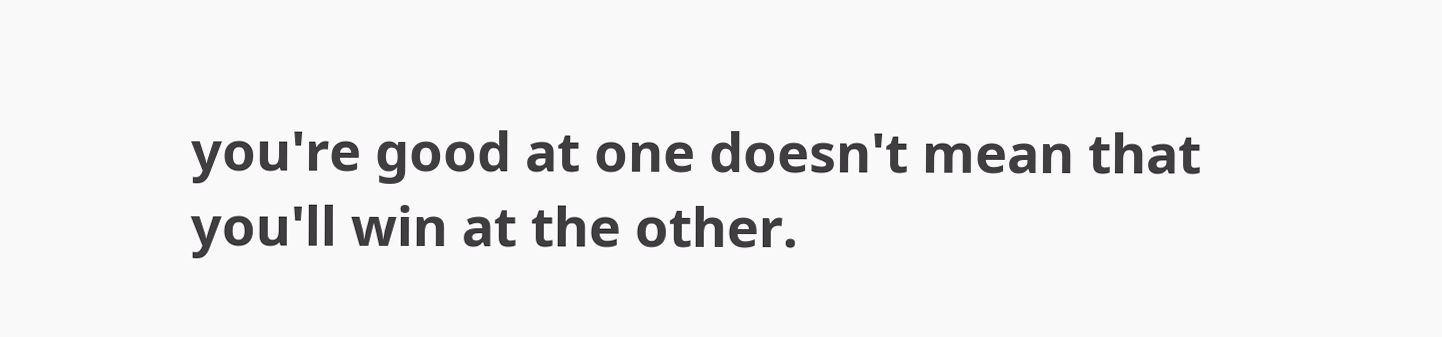you're good at one doesn't mean that you'll win at the other.